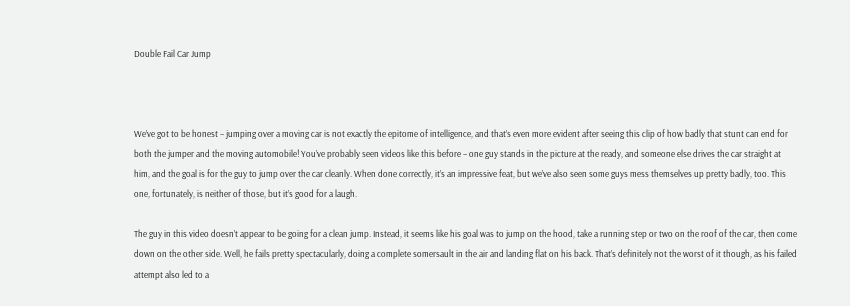Double Fail Car Jump



We’ve got to be honest – jumping over a moving car is not exactly the epitome of intelligence, and that’s even more evident after seeing this clip of how badly that stunt can end for both the jumper and the moving automobile! You’ve probably seen videos like this before – one guy stands in the picture at the ready, and someone else drives the car straight at him, and the goal is for the guy to jump over the car cleanly. When done correctly, it’s an impressive feat, but we’ve also seen some guys mess themselves up pretty badly, too. This one, fortunately, is neither of those, but it’s good for a laugh.

The guy in this video doesn’t appear to be going for a clean jump. Instead, it seems like his goal was to jump on the hood, take a running step or two on the roof of the car, then come down on the other side. Well, he fails pretty spectacularly, doing a complete somersault in the air and landing flat on his back. That’s definitely not the worst of it though, as his failed attempt also led to a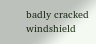badly cracked windshield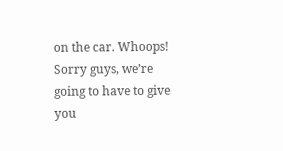on the car. Whoops! Sorry guys, we’re going to have to give you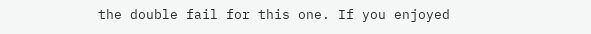the double fail for this one. If you enjoyed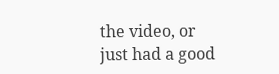the video, or just had a good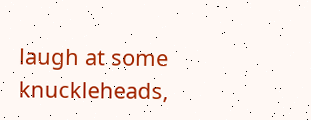laugh at some knuckleheads,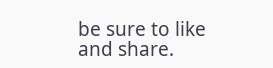be sure to like and share.